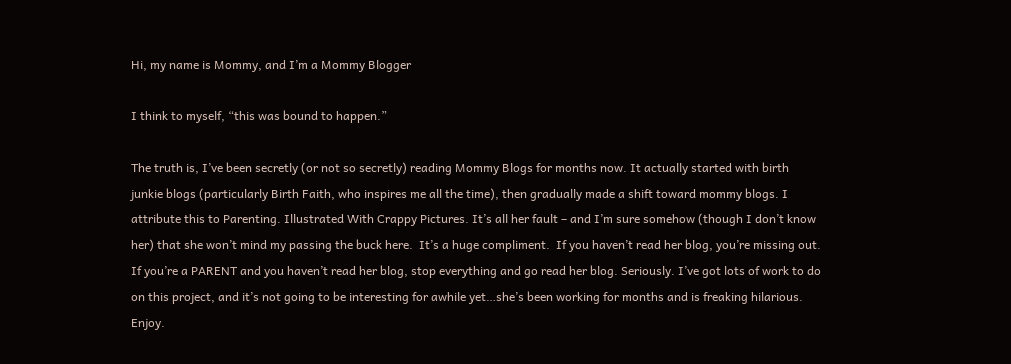Hi, my name is Mommy, and I’m a Mommy Blogger

I think to myself, “this was bound to happen.”

The truth is, I’ve been secretly (or not so secretly) reading Mommy Blogs for months now. It actually started with birth junkie blogs (particularly Birth Faith, who inspires me all the time), then gradually made a shift toward mommy blogs. I attribute this to Parenting. Illustrated With Crappy Pictures. It’s all her fault – and I’m sure somehow (though I don’t know her) that she won’t mind my passing the buck here.  It’s a huge compliment.  If you haven’t read her blog, you’re missing out. If you’re a PARENT and you haven’t read her blog, stop everything and go read her blog. Seriously. I’ve got lots of work to do on this project, and it’s not going to be interesting for awhile yet…she’s been working for months and is freaking hilarious.  Enjoy.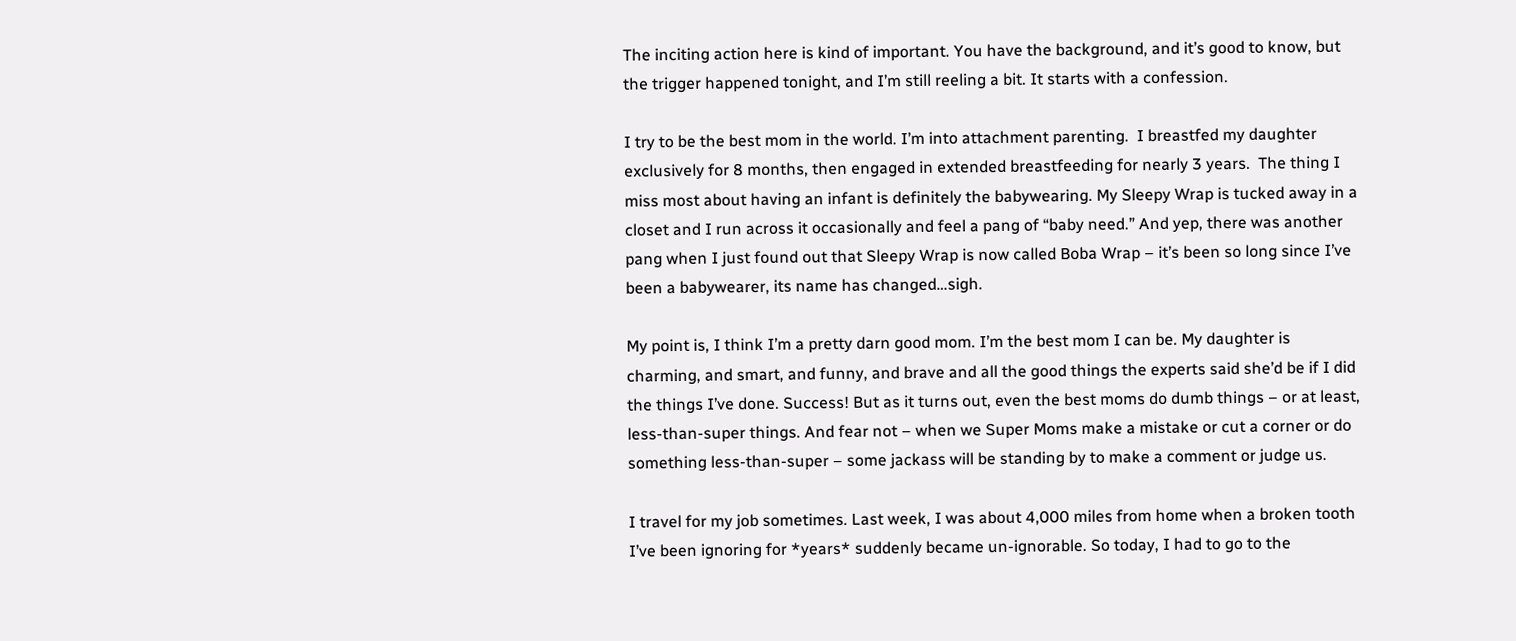The inciting action here is kind of important. You have the background, and it’s good to know, but the trigger happened tonight, and I’m still reeling a bit. It starts with a confession.

I try to be the best mom in the world. I’m into attachment parenting.  I breastfed my daughter exclusively for 8 months, then engaged in extended breastfeeding for nearly 3 years.  The thing I miss most about having an infant is definitely the babywearing. My Sleepy Wrap is tucked away in a closet and I run across it occasionally and feel a pang of “baby need.” And yep, there was another pang when I just found out that Sleepy Wrap is now called Boba Wrap – it’s been so long since I’ve been a babywearer, its name has changed…sigh.

My point is, I think I’m a pretty darn good mom. I’m the best mom I can be. My daughter is charming, and smart, and funny, and brave and all the good things the experts said she’d be if I did the things I’ve done. Success! But as it turns out, even the best moms do dumb things – or at least, less-than-super things. And fear not – when we Super Moms make a mistake or cut a corner or do something less-than-super – some jackass will be standing by to make a comment or judge us.

I travel for my job sometimes. Last week, I was about 4,000 miles from home when a broken tooth I’ve been ignoring for *years* suddenly became un-ignorable. So today, I had to go to the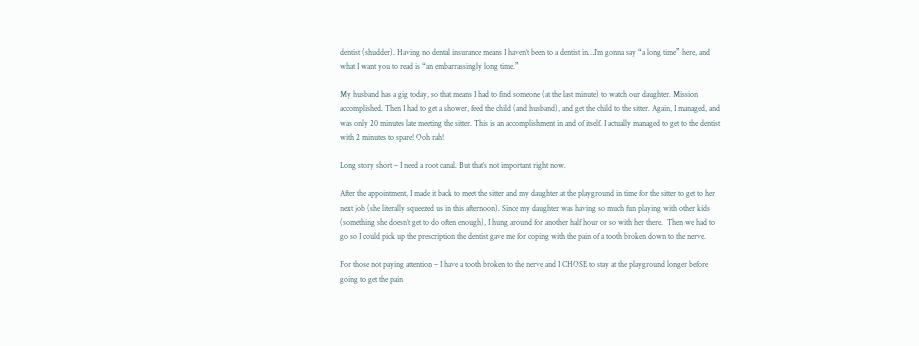dentist (shudder). Having no dental insurance means I haven’t been to a dentist in…I’m gonna say “a long time” here, and what I want you to read is “an embarrassingly long time.”

My husband has a gig today, so that means I had to find someone (at the last minute) to watch our daughter. Mission accomplished. Then I had to get a shower, feed the child (and husband), and get the child to the sitter. Again, I managed, and was only 20 minutes late meeting the sitter. This is an accomplishment in and of itself. I actually managed to get to the dentist with 2 minutes to spare! Ooh rah!

Long story short – I need a root canal. But that’s not important right now.

After the appointment, I made it back to meet the sitter and my daughter at the playground in time for the sitter to get to her next job (she literally squeezed us in this afternoon). Since my daughter was having so much fun playing with other kids (something she doesn’t get to do often enough), I hung around for another half hour or so with her there.  Then we had to go so I could pick up the prescription the dentist gave me for coping with the pain of a tooth broken down to the nerve.

For those not paying attention – I have a tooth broken to the nerve and I CHOSE to stay at the playground longer before going to get the pain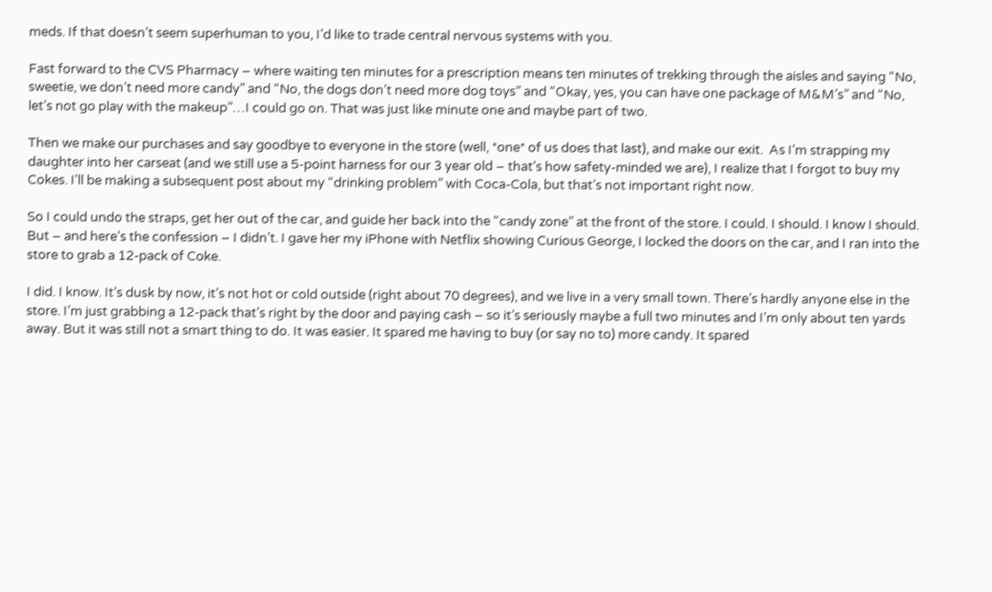meds. If that doesn’t seem superhuman to you, I’d like to trade central nervous systems with you.

Fast forward to the CVS Pharmacy – where waiting ten minutes for a prescription means ten minutes of trekking through the aisles and saying “No, sweetie, we don’t need more candy” and “No, the dogs don’t need more dog toys” and “Okay, yes, you can have one package of M&M’s” and “No, let’s not go play with the makeup”…I could go on. That was just like minute one and maybe part of two.

Then we make our purchases and say goodbye to everyone in the store (well, *one* of us does that last), and make our exit.  As I’m strapping my daughter into her carseat (and we still use a 5-point harness for our 3 year old – that’s how safety-minded we are), I realize that I forgot to buy my Cokes. I’ll be making a subsequent post about my “drinking problem” with Coca-Cola, but that’s not important right now.

So I could undo the straps, get her out of the car, and guide her back into the “candy zone” at the front of the store. I could. I should. I know I should. But – and here’s the confession – I didn’t. I gave her my iPhone with Netflix showing Curious George, I locked the doors on the car, and I ran into the store to grab a 12-pack of Coke.

I did. I know. It’s dusk by now, it’s not hot or cold outside (right about 70 degrees), and we live in a very small town. There’s hardly anyone else in the store. I’m just grabbing a 12-pack that’s right by the door and paying cash – so it’s seriously maybe a full two minutes and I’m only about ten yards away. But it was still not a smart thing to do. It was easier. It spared me having to buy (or say no to) more candy. It spared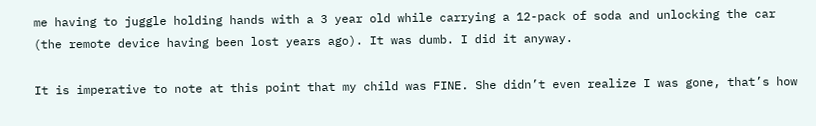me having to juggle holding hands with a 3 year old while carrying a 12-pack of soda and unlocking the car (the remote device having been lost years ago). It was dumb. I did it anyway.

It is imperative to note at this point that my child was FINE. She didn’t even realize I was gone, that’s how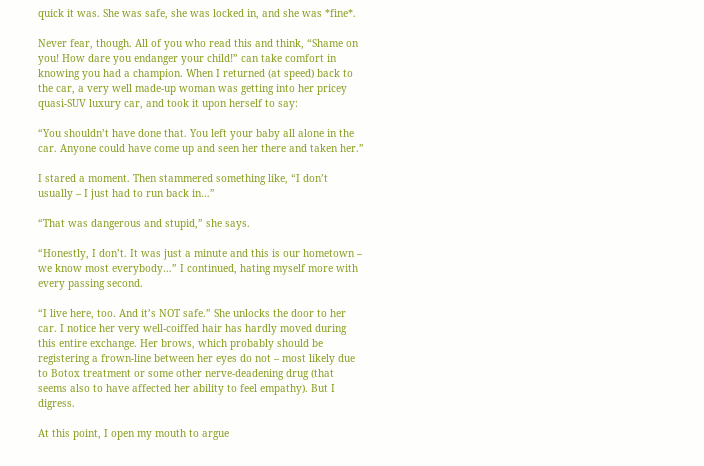quick it was. She was safe, she was locked in, and she was *fine*.

Never fear, though. All of you who read this and think, “Shame on you! How dare you endanger your child!” can take comfort in knowing you had a champion. When I returned (at speed) back to the car, a very well made-up woman was getting into her pricey quasi-SUV luxury car, and took it upon herself to say:

“You shouldn’t have done that. You left your baby all alone in the car. Anyone could have come up and seen her there and taken her.”

I stared a moment. Then stammered something like, “I don’t usually – I just had to run back in…”

“That was dangerous and stupid,” she says.

“Honestly, I don’t. It was just a minute and this is our hometown – we know most everybody…” I continued, hating myself more with every passing second.

“I live here, too. And it’s NOT safe.” She unlocks the door to her car. I notice her very well-coiffed hair has hardly moved during this entire exchange. Her brows, which probably should be registering a frown-line between her eyes do not – most likely due to Botox treatment or some other nerve-deadening drug (that seems also to have affected her ability to feel empathy). But I digress.

At this point, I open my mouth to argue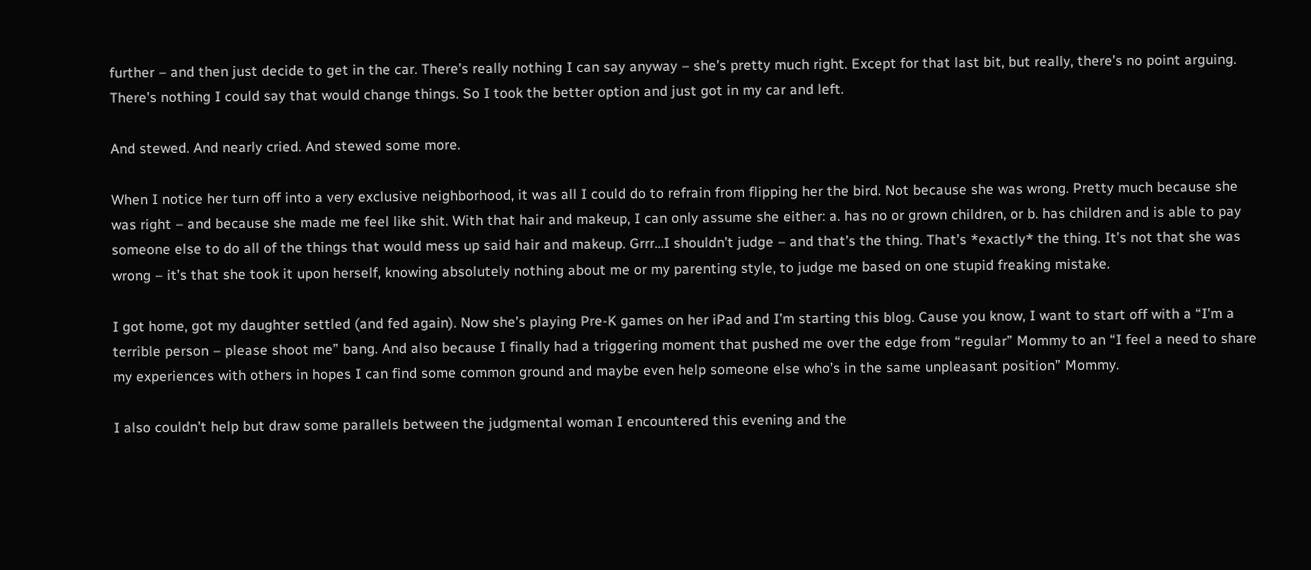further – and then just decide to get in the car. There’s really nothing I can say anyway – she’s pretty much right. Except for that last bit, but really, there’s no point arguing. There’s nothing I could say that would change things. So I took the better option and just got in my car and left.

And stewed. And nearly cried. And stewed some more.

When I notice her turn off into a very exclusive neighborhood, it was all I could do to refrain from flipping her the bird. Not because she was wrong. Pretty much because she was right – and because she made me feel like shit. With that hair and makeup, I can only assume she either: a. has no or grown children, or b. has children and is able to pay someone else to do all of the things that would mess up said hair and makeup. Grrr…I shouldn’t judge – and that’s the thing. That’s *exactly* the thing. It’s not that she was wrong – it’s that she took it upon herself, knowing absolutely nothing about me or my parenting style, to judge me based on one stupid freaking mistake.

I got home, got my daughter settled (and fed again). Now she’s playing Pre-K games on her iPad and I’m starting this blog. Cause you know, I want to start off with a “I’m a terrible person – please shoot me” bang. And also because I finally had a triggering moment that pushed me over the edge from “regular” Mommy to an “I feel a need to share my experiences with others in hopes I can find some common ground and maybe even help someone else who’s in the same unpleasant position” Mommy.

I also couldn’t help but draw some parallels between the judgmental woman I encountered this evening and the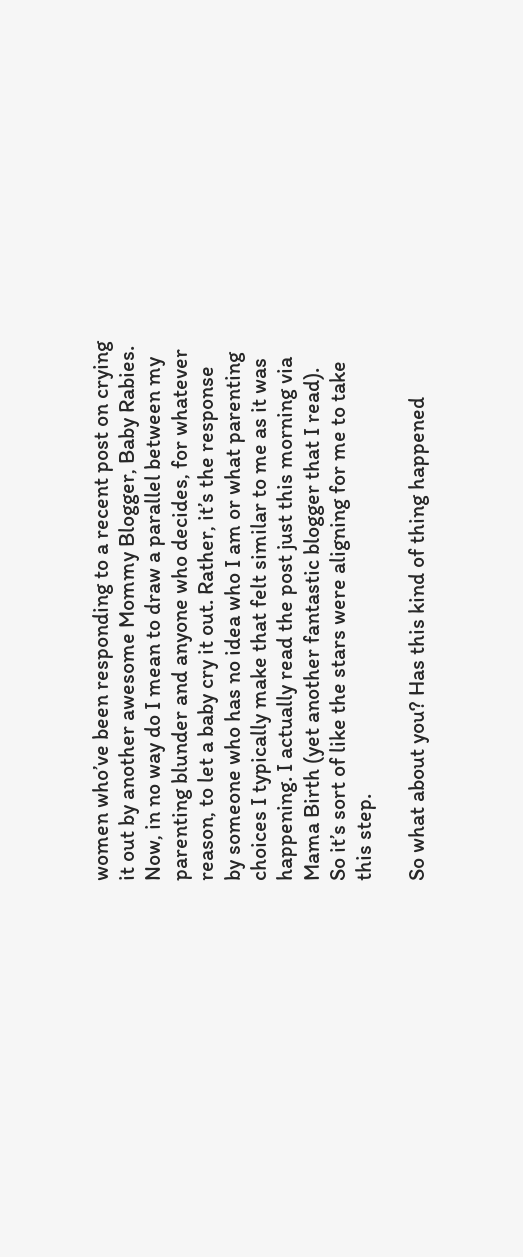women who’ve been responding to a recent post on crying it out by another awesome Mommy Blogger, Baby Rabies. Now, in no way do I mean to draw a parallel between my parenting blunder and anyone who decides, for whatever reason, to let a baby cry it out. Rather, it’s the response by someone who has no idea who I am or what parenting choices I typically make that felt similar to me as it was happening. I actually read the post just this morning via Mama Birth (yet another fantastic blogger that I read). So it’s sort of like the stars were aligning for me to take this step.

So what about you? Has this kind of thing happened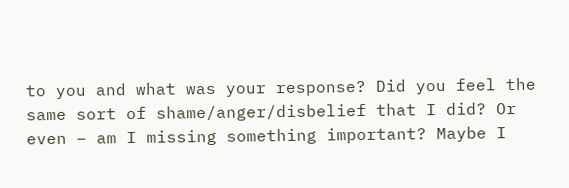to you and what was your response? Did you feel the same sort of shame/anger/disbelief that I did? Or even – am I missing something important? Maybe I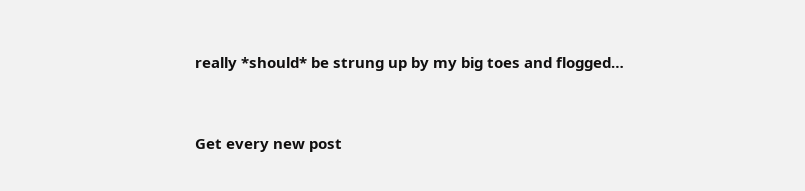really *should* be strung up by my big toes and flogged…


Get every new post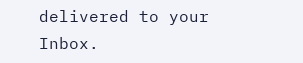delivered to your Inbox.